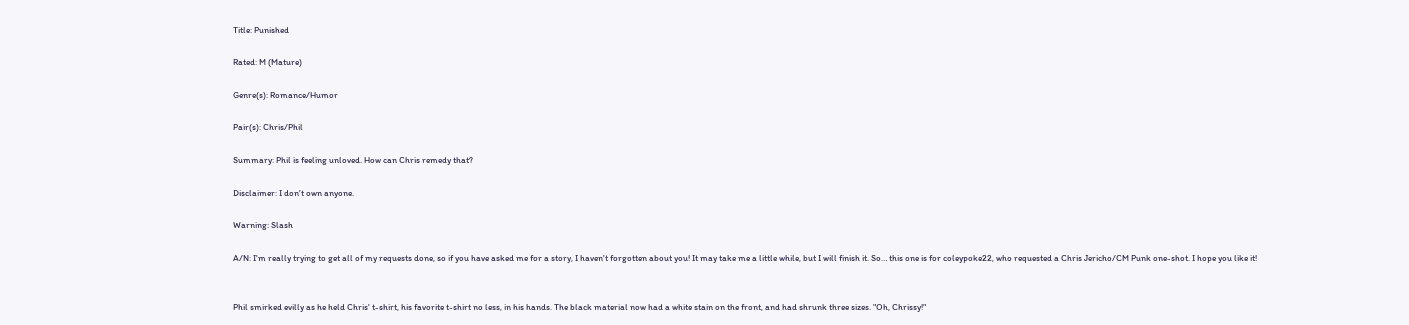Title: Punished

Rated: M (Mature)

Genre(s): Romance/Humor

Pair(s): Chris/Phil

Summary: Phil is feeling unloved. How can Chris remedy that?

Disclaimer: I don't own anyone.

Warning: Slash

A/N: I'm really trying to get all of my requests done, so if you have asked me for a story, I haven't forgotten about you! It may take me a little while, but I will finish it. So… this one is for coleypoke22, who requested a Chris Jericho/CM Punk one-shot. I hope you like it!


Phil smirked evilly as he held Chris' t-shirt, his favorite t-shirt no less, in his hands. The black material now had a white stain on the front, and had shrunk three sizes. "Oh, Chrissy!"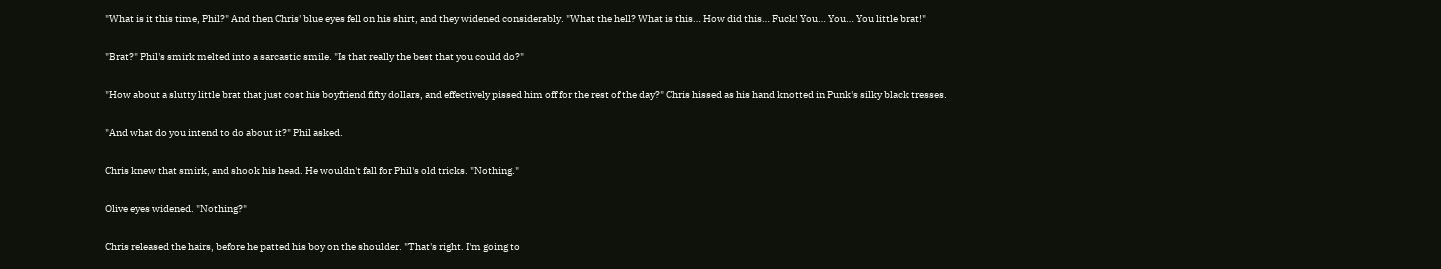"What is it this time, Phil?" And then Chris' blue eyes fell on his shirt, and they widened considerably. "What the hell? What is this… How did this… Fuck! You… You… You little brat!"

"Brat?" Phil's smirk melted into a sarcastic smile. "Is that really the best that you could do?"

"How about a slutty little brat that just cost his boyfriend fifty dollars, and effectively pissed him off for the rest of the day?" Chris hissed as his hand knotted in Punk's silky black tresses.

"And what do you intend to do about it?" Phil asked.

Chris knew that smirk, and shook his head. He wouldn't fall for Phil's old tricks. "Nothing."

Olive eyes widened. "Nothing?"

Chris released the hairs, before he patted his boy on the shoulder. "That's right. I'm going to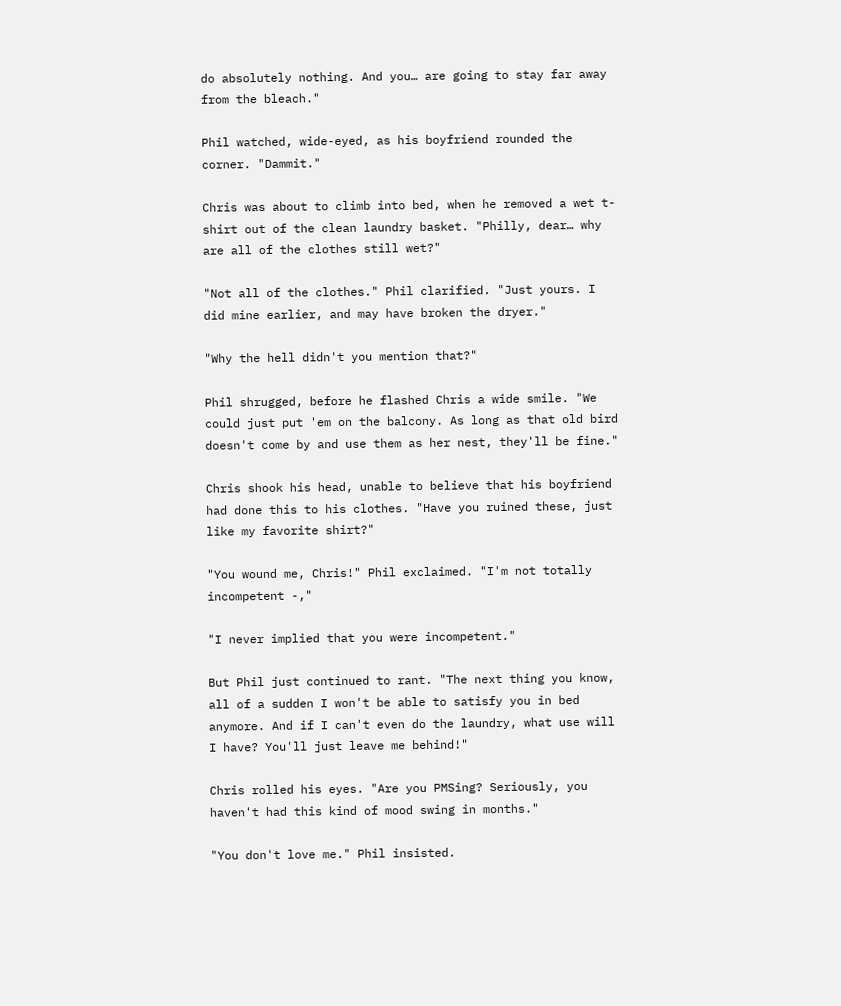do absolutely nothing. And you… are going to stay far away from the bleach."

Phil watched, wide-eyed, as his boyfriend rounded the corner. "Dammit."

Chris was about to climb into bed, when he removed a wet t-shirt out of the clean laundry basket. "Philly, dear… why are all of the clothes still wet?"

"Not all of the clothes." Phil clarified. "Just yours. I did mine earlier, and may have broken the dryer."

"Why the hell didn't you mention that?"

Phil shrugged, before he flashed Chris a wide smile. "We could just put 'em on the balcony. As long as that old bird doesn't come by and use them as her nest, they'll be fine."

Chris shook his head, unable to believe that his boyfriend had done this to his clothes. "Have you ruined these, just like my favorite shirt?"

"You wound me, Chris!" Phil exclaimed. "I'm not totally incompetent -,"

"I never implied that you were incompetent."

But Phil just continued to rant. "The next thing you know, all of a sudden I won't be able to satisfy you in bed anymore. And if I can't even do the laundry, what use will I have? You'll just leave me behind!"

Chris rolled his eyes. "Are you PMSing? Seriously, you haven't had this kind of mood swing in months."

"You don't love me." Phil insisted.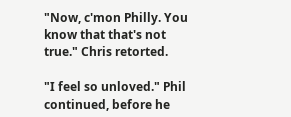"Now, c'mon Philly. You know that that's not true." Chris retorted.

"I feel so unloved." Phil continued, before he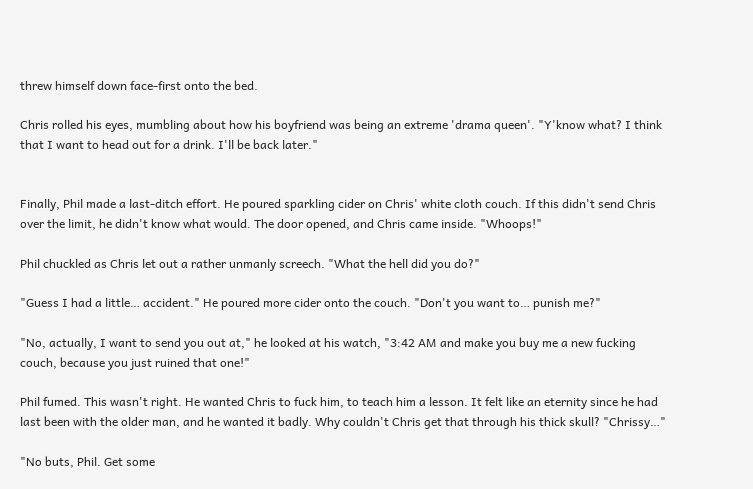threw himself down face-first onto the bed.

Chris rolled his eyes, mumbling about how his boyfriend was being an extreme 'drama queen'. "Y'know what? I think that I want to head out for a drink. I'll be back later."


Finally, Phil made a last-ditch effort. He poured sparkling cider on Chris' white cloth couch. If this didn't send Chris over the limit, he didn't know what would. The door opened, and Chris came inside. "Whoops!"

Phil chuckled as Chris let out a rather unmanly screech. "What the hell did you do?"

"Guess I had a little… accident." He poured more cider onto the couch. "Don't you want to… punish me?"

"No, actually, I want to send you out at," he looked at his watch, "3:42 AM and make you buy me a new fucking couch, because you just ruined that one!"

Phil fumed. This wasn't right. He wanted Chris to fuck him, to teach him a lesson. It felt like an eternity since he had last been with the older man, and he wanted it badly. Why couldn't Chris get that through his thick skull? "Chrissy…"

"No buts, Phil. Get some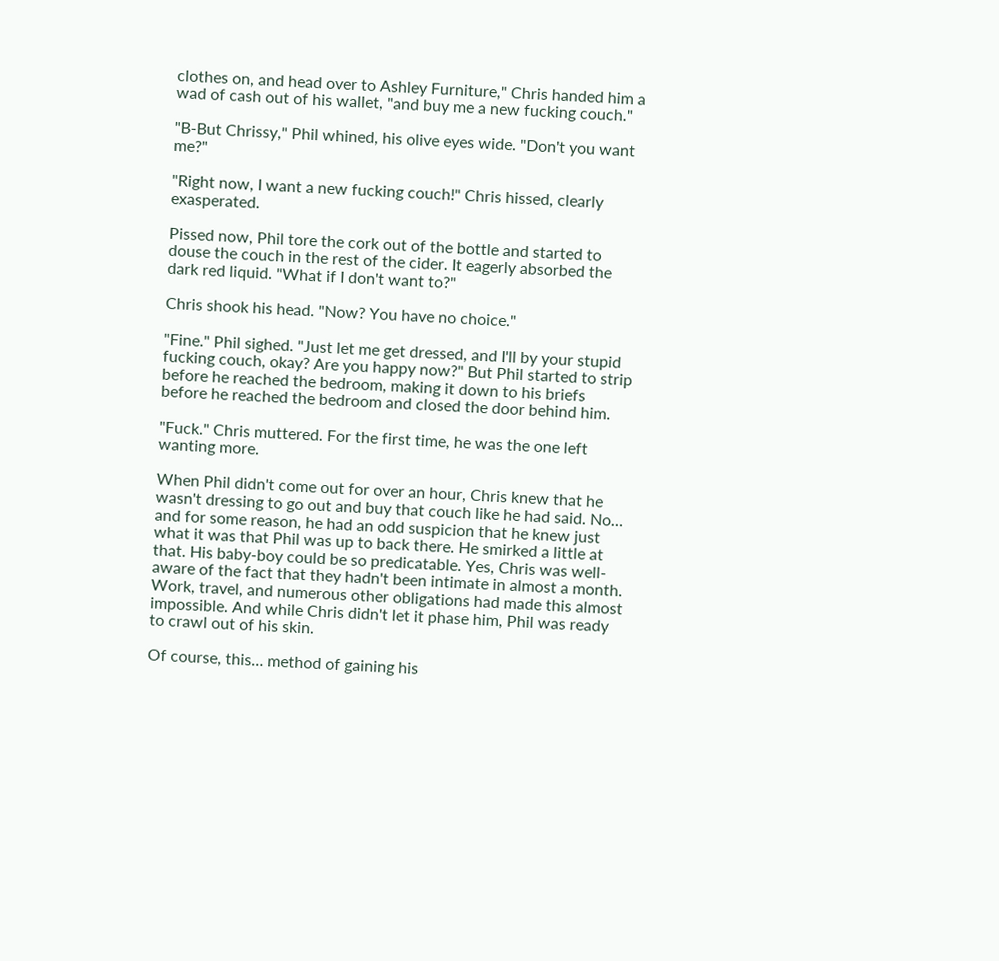clothes on, and head over to Ashley Furniture," Chris handed him a wad of cash out of his wallet, "and buy me a new fucking couch."

"B-But Chrissy," Phil whined, his olive eyes wide. "Don't you want me?"

"Right now, I want a new fucking couch!" Chris hissed, clearly exasperated.

Pissed now, Phil tore the cork out of the bottle and started to douse the couch in the rest of the cider. It eagerly absorbed the dark red liquid. "What if I don't want to?"

Chris shook his head. "Now? You have no choice."

"Fine." Phil sighed. "Just let me get dressed, and I'll by your stupid fucking couch, okay? Are you happy now?" But Phil started to strip before he reached the bedroom, making it down to his briefs before he reached the bedroom and closed the door behind him.

"Fuck." Chris muttered. For the first time, he was the one left wanting more.

When Phil didn't come out for over an hour, Chris knew that he wasn't dressing to go out and buy that couch like he had said. No… and for some reason, he had an odd suspicion that he knew just what it was that Phil was up to back there. He smirked a little at that. His baby-boy could be so predicatable. Yes, Chris was well-aware of the fact that they hadn't been intimate in almost a month. Work, travel, and numerous other obligations had made this almost impossible. And while Chris didn't let it phase him, Phil was ready to crawl out of his skin.

Of course, this… method of gaining his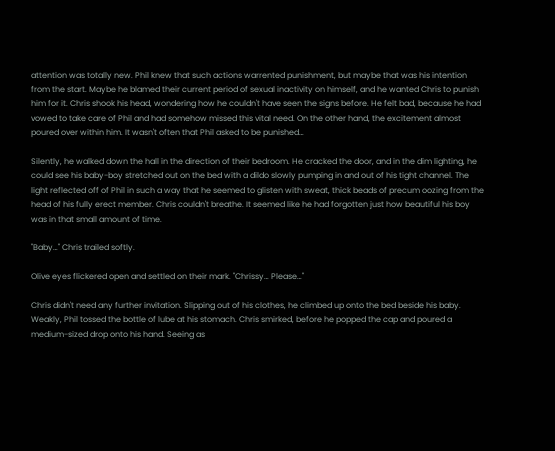attention was totally new. Phil knew that such actions warrented punishment, but maybe that was his intention from the start. Maybe he blamed their current period of sexual inactivity on himself, and he wanted Chris to punish him for it. Chris shook his head, wondering how he couldn't have seen the signs before. He felt bad, because he had vowed to take care of Phil and had somehow missed this vital need. On the other hand, the excitement almost poured over within him. It wasn't often that Phil asked to be punished…

Silently, he walked down the hall in the direction of their bedroom. He cracked the door, and in the dim lighting, he could see his baby-boy stretched out on the bed with a dildo slowly pumping in and out of his tight channel. The light reflected off of Phil in such a way that he seemed to glisten with sweat, thick beads of precum oozing from the head of his fully erect member. Chris couldn't breathe. It seemed like he had forgotten just how beautiful his boy was in that small amount of time.

"Baby…" Chris trailed softly.

Olive eyes flickered open and settled on their mark. "Chrissy… Please…"

Chris didn't need any further invitation. Slipping out of his clothes, he climbed up onto the bed beside his baby. Weakly, Phil tossed the bottle of lube at his stomach. Chris smirked, before he popped the cap and poured a medium-sized drop onto his hand. Seeing as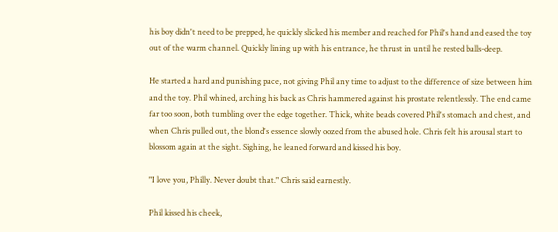his boy didn't need to be prepped, he quickly slicked his member and reached for Phil's hand and eased the toy out of the warm channel. Quickly lining up with his entrance, he thrust in until he rested balls-deep.

He started a hard and punishing pace, not giving Phil any time to adjust to the difference of size between him and the toy. Phil whined, arching his back as Chris hammered against his prostate relentlessly. The end came far too soon, both tumbling over the edge together. Thick, white beads covered Phil's stomach and chest, and when Chris pulled out, the blond's essence slowly oozed from the abused hole. Chris felt his arousal start to blossom again at the sight. Sighing, he leaned forward and kissed his boy.

"I love you, Philly. Never doubt that." Chris said earnestly.

Phil kissed his cheek,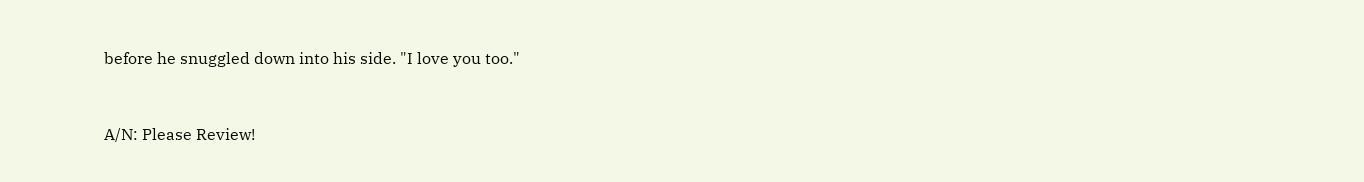before he snuggled down into his side. "I love you too."


A/N: Please Review!